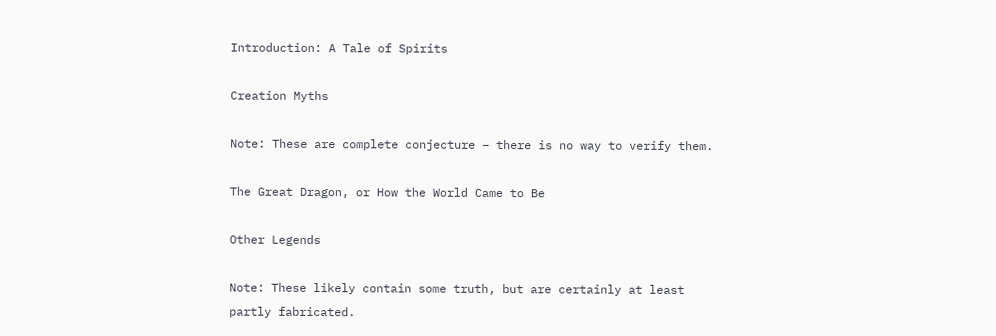Introduction: A Tale of Spirits

Creation Myths

Note: These are complete conjecture – there is no way to verify them.

The Great Dragon, or How the World Came to Be

Other Legends

Note: These likely contain some truth, but are certainly at least partly fabricated.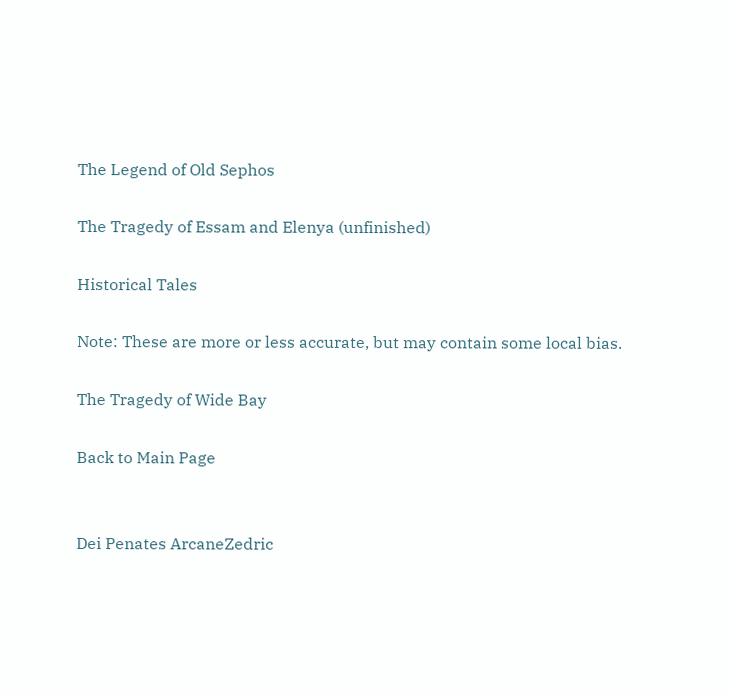The Legend of Old Sephos

The Tragedy of Essam and Elenya (unfinished)

Historical Tales

Note: These are more or less accurate, but may contain some local bias.

The Tragedy of Wide Bay

Back to Main Page


Dei Penates ArcaneZedric